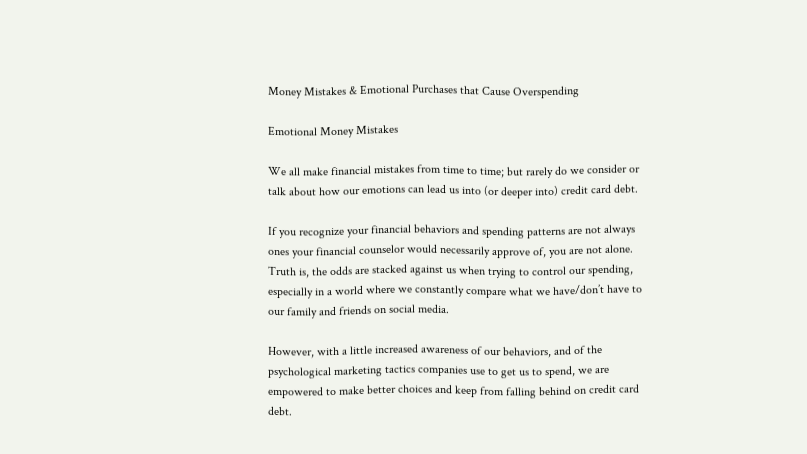Money Mistakes & Emotional Purchases that Cause Overspending

Emotional Money Mistakes

We all make financial mistakes from time to time; but rarely do we consider or talk about how our emotions can lead us into (or deeper into) credit card debt.

If you recognize your financial behaviors and spending patterns are not always ones your financial counselor would necessarily approve of, you are not alone. Truth is, the odds are stacked against us when trying to control our spending, especially in a world where we constantly compare what we have/don’t have to our family and friends on social media.

However, with a little increased awareness of our behaviors, and of the psychological marketing tactics companies use to get us to spend, we are empowered to make better choices and keep from falling behind on credit card debt.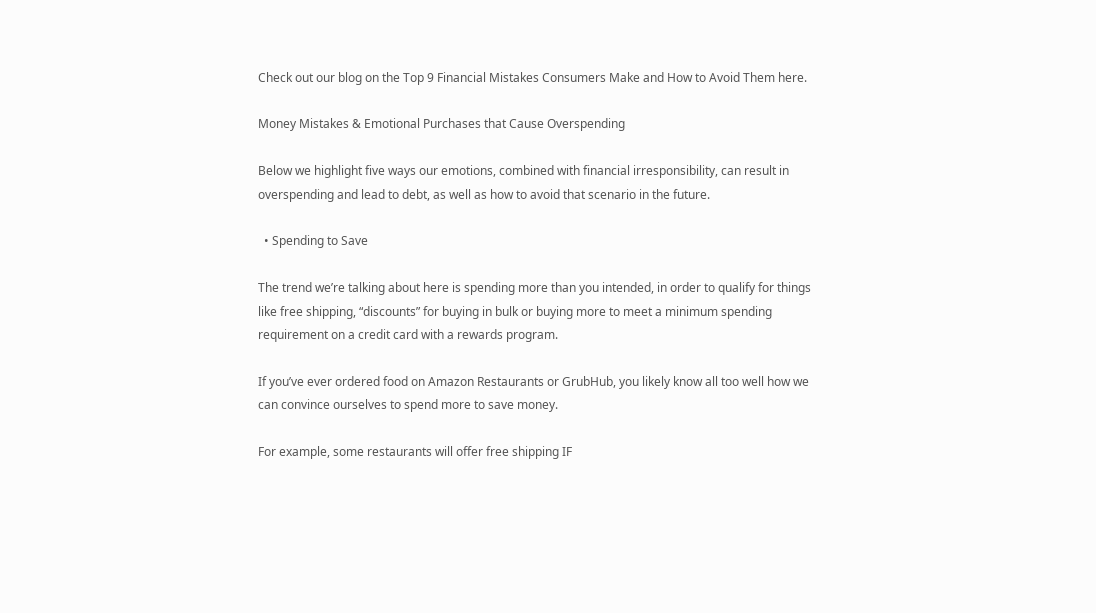Check out our blog on the Top 9 Financial Mistakes Consumers Make and How to Avoid Them here.

Money Mistakes & Emotional Purchases that Cause Overspending

Below we highlight five ways our emotions, combined with financial irresponsibility, can result in overspending and lead to debt, as well as how to avoid that scenario in the future.

  • Spending to Save

The trend we’re talking about here is spending more than you intended, in order to qualify for things like free shipping, “discounts” for buying in bulk or buying more to meet a minimum spending requirement on a credit card with a rewards program.

If you’ve ever ordered food on Amazon Restaurants or GrubHub, you likely know all too well how we can convince ourselves to spend more to save money.

For example, some restaurants will offer free shipping IF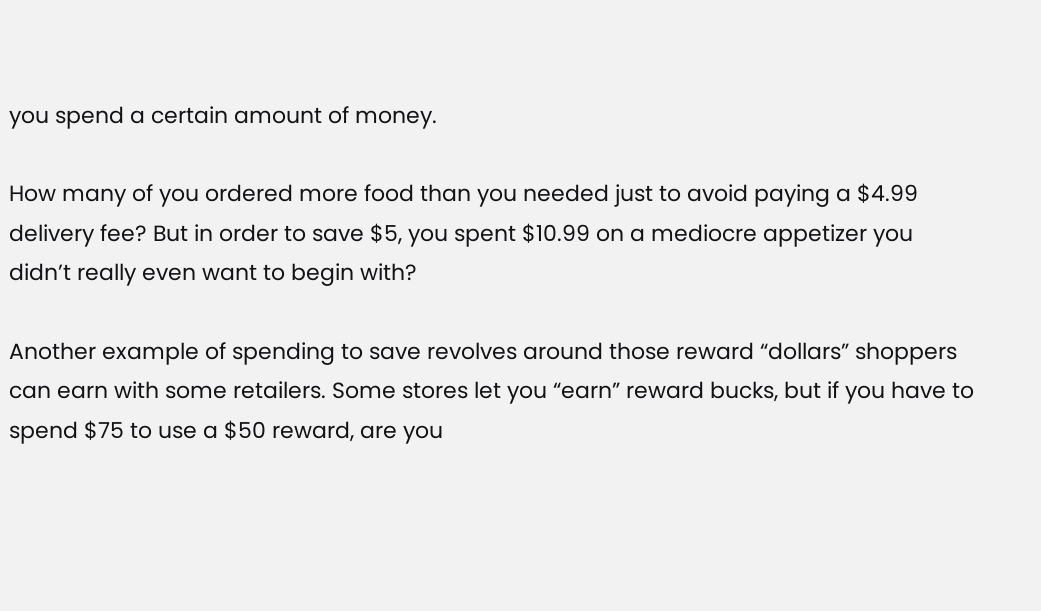you spend a certain amount of money.

How many of you ordered more food than you needed just to avoid paying a $4.99 delivery fee? But in order to save $5, you spent $10.99 on a mediocre appetizer you didn’t really even want to begin with?

Another example of spending to save revolves around those reward “dollars” shoppers can earn with some retailers. Some stores let you “earn” reward bucks, but if you have to spend $75 to use a $50 reward, are you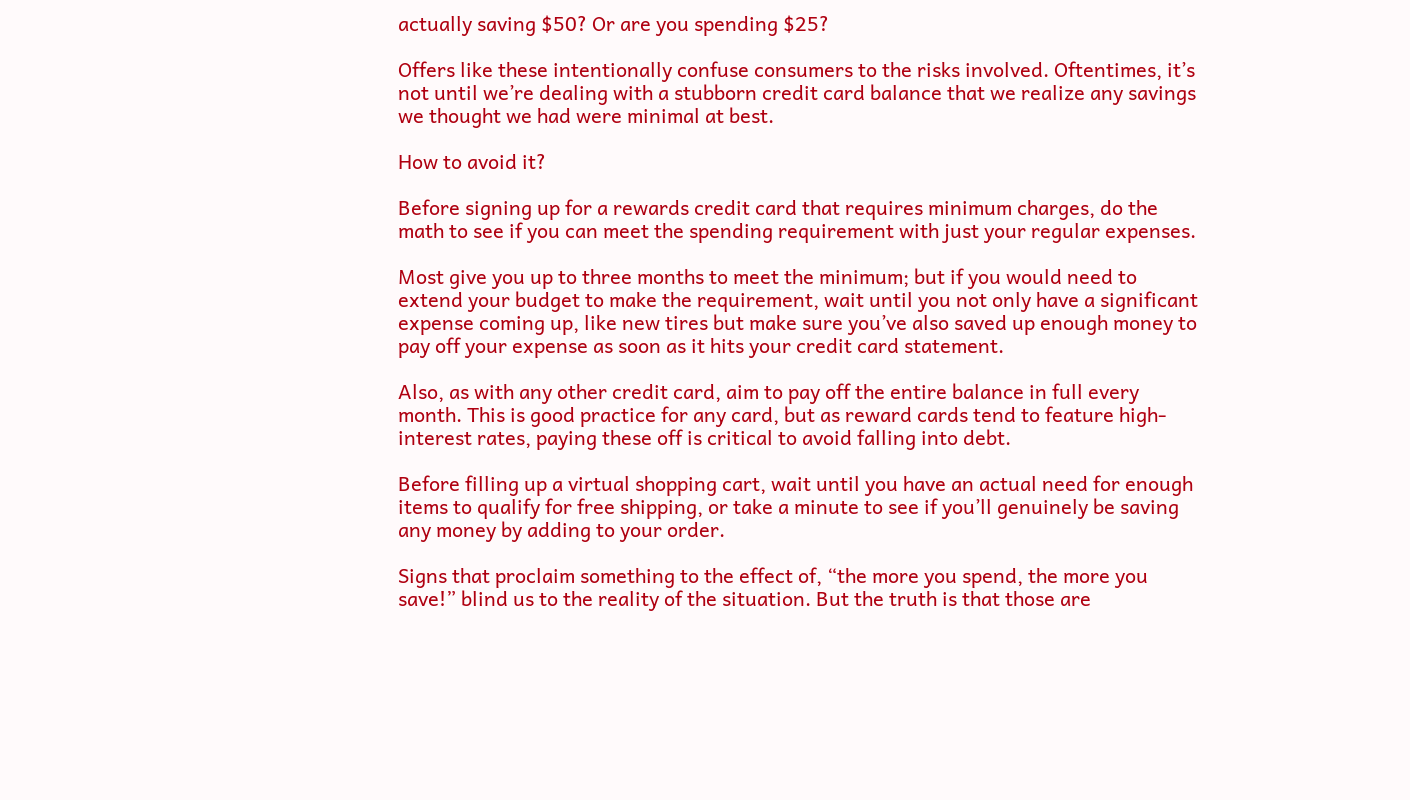actually saving $50? Or are you spending $25?

Offers like these intentionally confuse consumers to the risks involved. Oftentimes, it’s not until we’re dealing with a stubborn credit card balance that we realize any savings we thought we had were minimal at best.

How to avoid it?

Before signing up for a rewards credit card that requires minimum charges, do the math to see if you can meet the spending requirement with just your regular expenses.

Most give you up to three months to meet the minimum; but if you would need to extend your budget to make the requirement, wait until you not only have a significant expense coming up, like new tires but make sure you’ve also saved up enough money to pay off your expense as soon as it hits your credit card statement.

Also, as with any other credit card, aim to pay off the entire balance in full every month. This is good practice for any card, but as reward cards tend to feature high-interest rates, paying these off is critical to avoid falling into debt.

Before filling up a virtual shopping cart, wait until you have an actual need for enough items to qualify for free shipping, or take a minute to see if you’ll genuinely be saving any money by adding to your order.

Signs that proclaim something to the effect of, “the more you spend, the more you save!” blind us to the reality of the situation. But the truth is that those are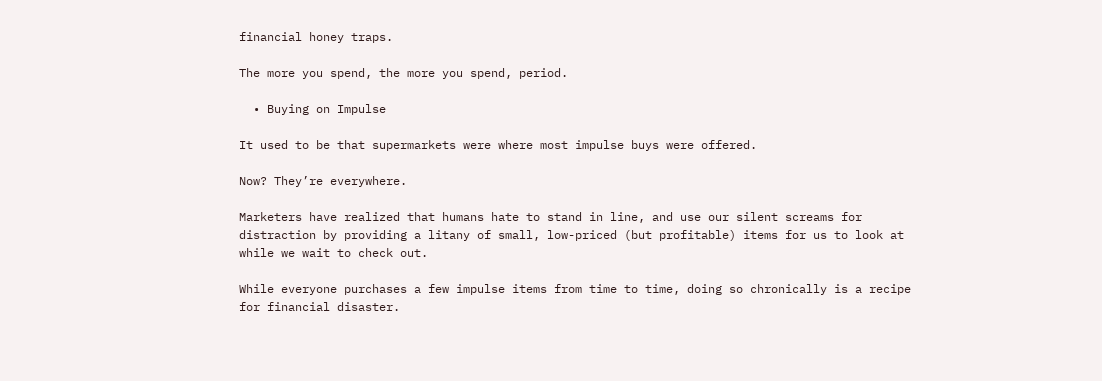financial honey traps.

The more you spend, the more you spend, period.

  • Buying on Impulse

It used to be that supermarkets were where most impulse buys were offered.

Now? They’re everywhere.

Marketers have realized that humans hate to stand in line, and use our silent screams for distraction by providing a litany of small, low-priced (but profitable) items for us to look at while we wait to check out.

While everyone purchases a few impulse items from time to time, doing so chronically is a recipe for financial disaster.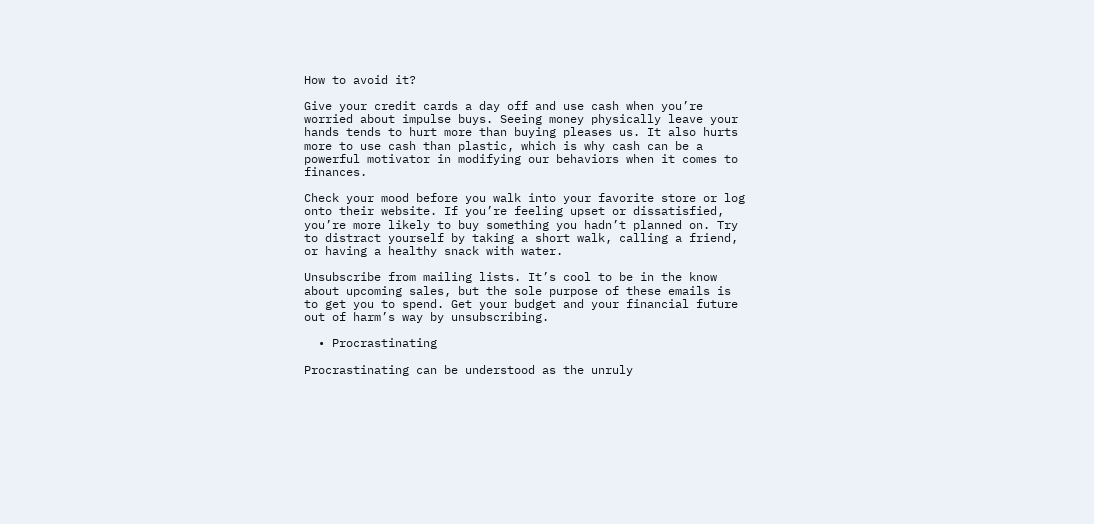How to avoid it?

Give your credit cards a day off and use cash when you’re worried about impulse buys. Seeing money physically leave your hands tends to hurt more than buying pleases us. It also hurts more to use cash than plastic, which is why cash can be a powerful motivator in modifying our behaviors when it comes to finances.

Check your mood before you walk into your favorite store or log onto their website. If you’re feeling upset or dissatisfied, you’re more likely to buy something you hadn’t planned on. Try to distract yourself by taking a short walk, calling a friend, or having a healthy snack with water.

Unsubscribe from mailing lists. It’s cool to be in the know about upcoming sales, but the sole purpose of these emails is to get you to spend. Get your budget and your financial future out of harm’s way by unsubscribing.

  • Procrastinating

Procrastinating can be understood as the unruly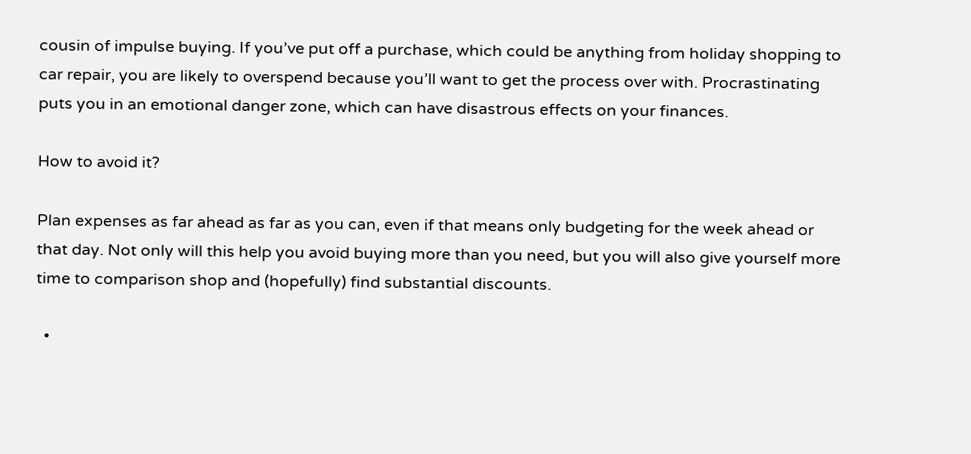cousin of impulse buying. If you’ve put off a purchase, which could be anything from holiday shopping to car repair, you are likely to overspend because you’ll want to get the process over with. Procrastinating puts you in an emotional danger zone, which can have disastrous effects on your finances.

How to avoid it?

Plan expenses as far ahead as far as you can, even if that means only budgeting for the week ahead or that day. Not only will this help you avoid buying more than you need, but you will also give yourself more time to comparison shop and (hopefully) find substantial discounts.

  •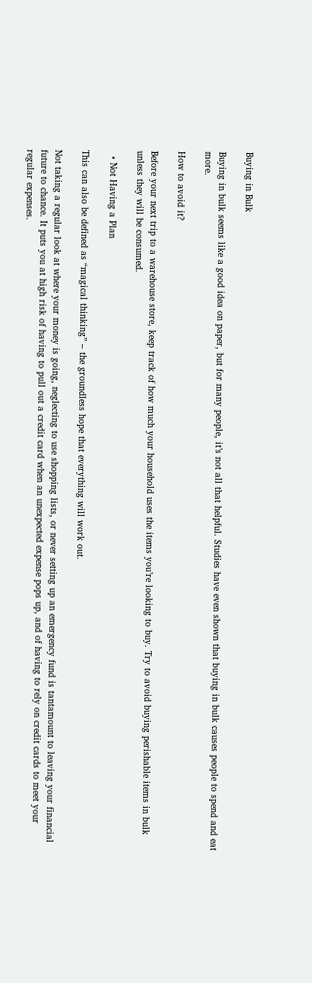Buying in Bulk

Buying in bulk seems like a good idea on paper, but for many people, it’s not all that helpful. Studies have even shown that buying in bulk causes people to spend and eat more.

How to avoid it?

Before your next trip to a warehouse store, keep track of how much your household uses the items you’re looking to buy. Try to avoid buying perishable items in bulk unless they will be consumed.

  • Not Having a Plan

This can also be defined as “magical thinking” – the groundless hope that everything will work out.

Not taking a regular look at where your money is going, neglecting to use shopping lists, or never setting up an emergency fund is tantamount to leaving your financial future to chance. It puts you at high risk of having to pull out a credit card when an unexpected expense pops up, and of having to rely on credit cards to meet your regular expenses.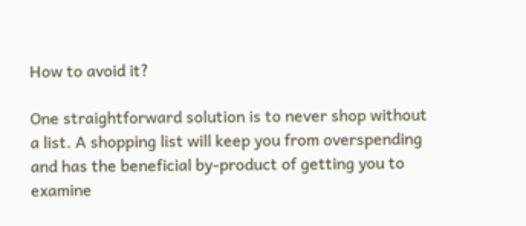How to avoid it?

One straightforward solution is to never shop without a list. A shopping list will keep you from overspending and has the beneficial by-product of getting you to examine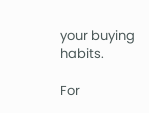your buying habits.

For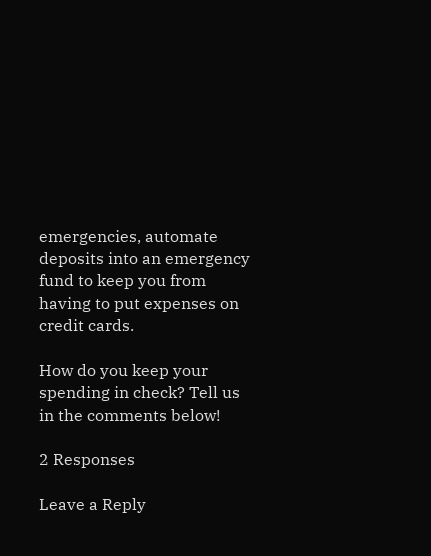emergencies, automate deposits into an emergency fund to keep you from having to put expenses on credit cards.

How do you keep your spending in check? Tell us in the comments below!

2 Responses

Leave a Reply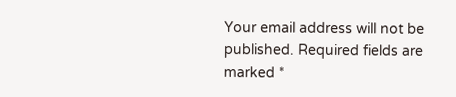Your email address will not be published. Required fields are marked *